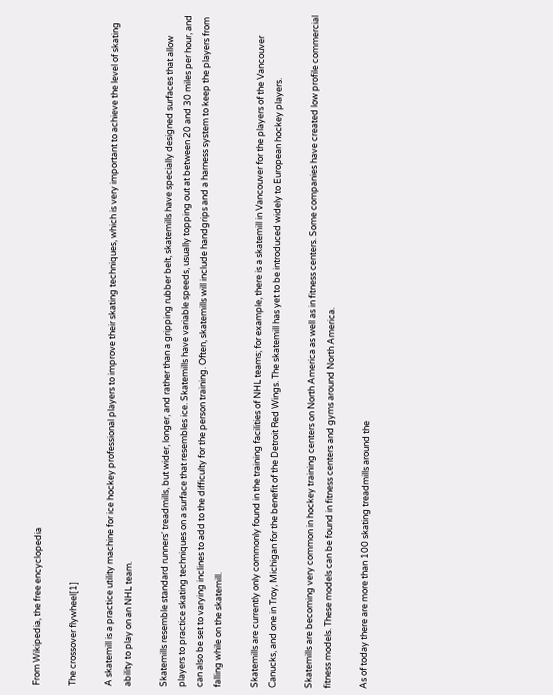From Wikipedia, the free encyclopedia

The crossover flywheel[1]

A skatemill is a practice utility machine for ice hockey professional players to improve their skating techniques, which is very important to achieve the level of skating ability to play on an NHL team.

Skatemills resemble standard runners' treadmills, but wider, longer, and rather than a gripping rubber belt, skatemills have specially designed surfaces that allow players to practice skating techniques on a surface that resembles ice. Skatemills have variable speeds, usually topping out at between 20 and 30 miles per hour, and can also be set to varying inclines to add to the difficulty for the person training. Often, skatemills will include handgrips and a harness system to keep the players from falling while on the skatemill.

Skatemills are currently only commonly found in the training facilities of NHL teams; for example, there is a skatemill in Vancouver for the players of the Vancouver Canucks, and one in Troy, Michigan for the benefit of the Detroit Red Wings. The skatemill has yet to be introduced widely to European hockey players.

Skatemills are becoming very common in hockey training centers on North America as well as in fitness centers. Some companies have created low profile commercial fitness models. These models can be found in fitness centers and gyms around North America.

As of today there are more than 100 skating treadmills around the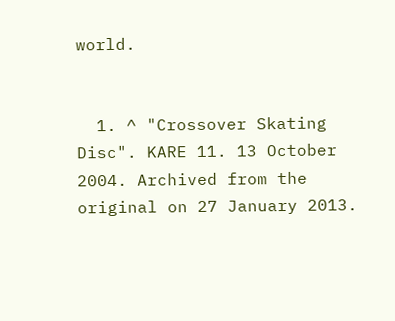world.


  1. ^ "Crossover Skating Disc". KARE 11. 13 October 2004. Archived from the original on 27 January 2013.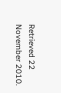Retrieved 22 November 2010.